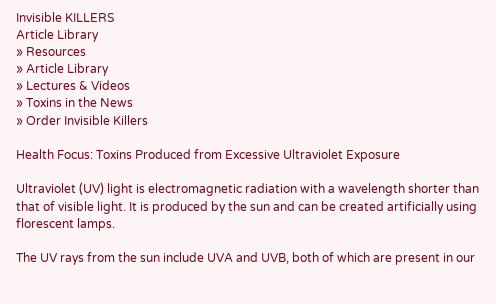Invisible KILLERS
Article Library
» Resources
» Article Library
» Lectures & Videos
» Toxins in the News
» Order Invisible Killers

Health Focus: Toxins Produced from Excessive Ultraviolet Exposure

Ultraviolet (UV) light is electromagnetic radiation with a wavelength shorter than that of visible light. It is produced by the sun and can be created artificially using florescent lamps.

The UV rays from the sun include UVA and UVB, both of which are present in our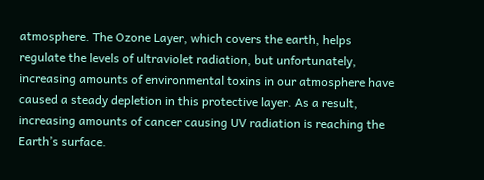atmosphere. The Ozone Layer, which covers the earth, helps regulate the levels of ultraviolet radiation, but unfortunately, increasing amounts of environmental toxins in our atmosphere have caused a steady depletion in this protective layer. As a result, increasing amounts of cancer causing UV radiation is reaching the Earth’s surface.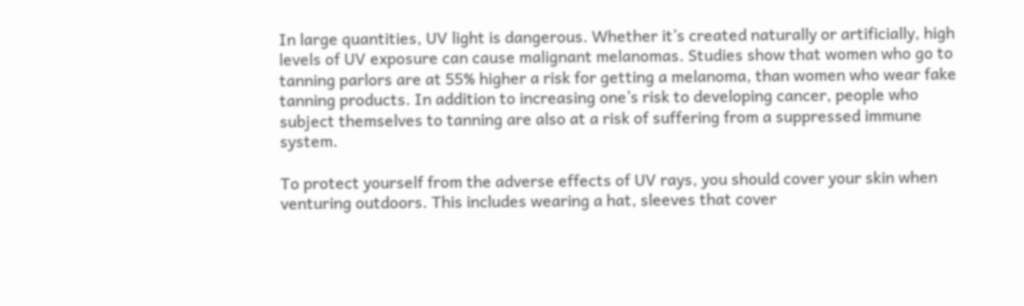In large quantities, UV light is dangerous. Whether it’s created naturally or artificially, high levels of UV exposure can cause malignant melanomas. Studies show that women who go to tanning parlors are at 55% higher a risk for getting a melanoma, than women who wear fake tanning products. In addition to increasing one’s risk to developing cancer, people who subject themselves to tanning are also at a risk of suffering from a suppressed immune system.

To protect yourself from the adverse effects of UV rays, you should cover your skin when venturing outdoors. This includes wearing a hat, sleeves that cover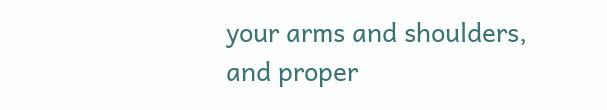your arms and shoulders, and proper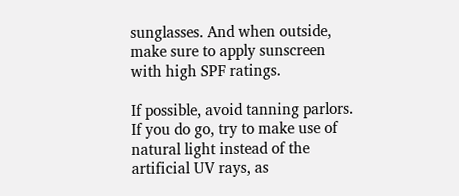sunglasses. And when outside, make sure to apply sunscreen with high SPF ratings.

If possible, avoid tanning parlors. If you do go, try to make use of natural light instead of the artificial UV rays, as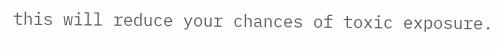this will reduce your chances of toxic exposure.